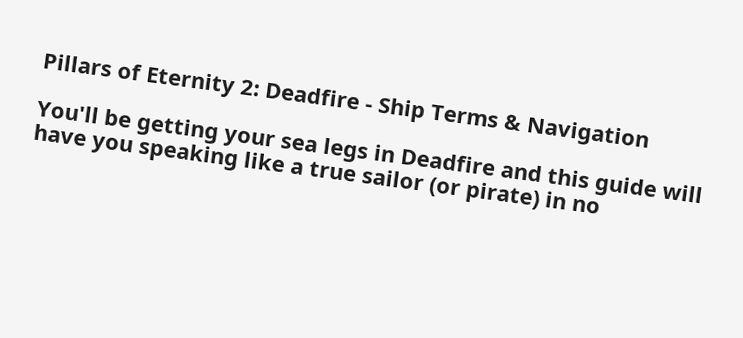Pillars of Eternity 2: Deadfire - Ship Terms & Navigation

You'll be getting your sea legs in Deadfire and this guide will have you speaking like a true sailor (or pirate) in no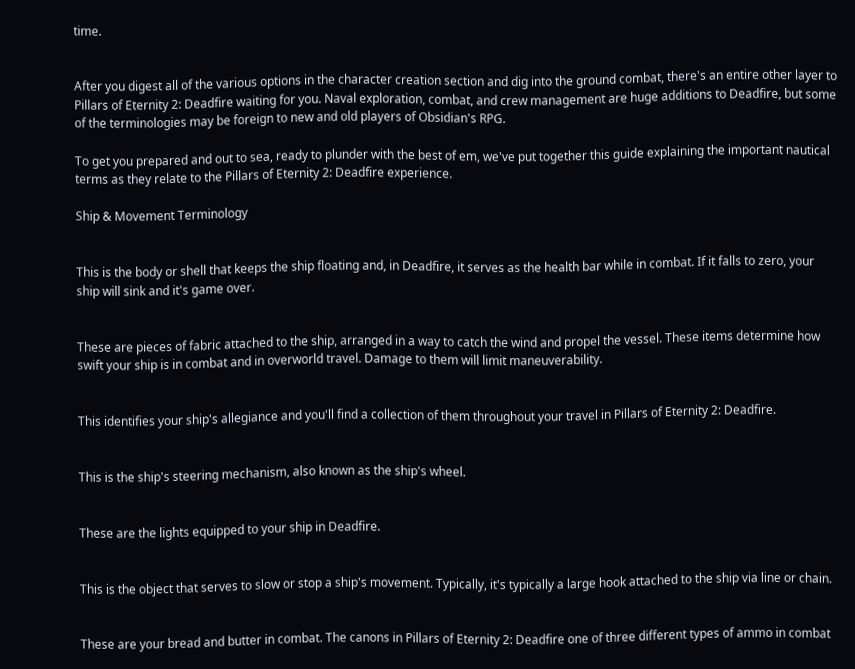time.


After you digest all of the various options in the character creation section and dig into the ground combat, there's an entire other layer to Pillars of Eternity 2: Deadfire waiting for you. Naval exploration, combat, and crew management are huge additions to Deadfire, but some of the terminologies may be foreign to new and old players of Obsidian's RPG.

To get you prepared and out to sea, ready to plunder with the best of em, we've put together this guide explaining the important nautical terms as they relate to the Pillars of Eternity 2: Deadfire experience.

Ship & Movement Terminology


This is the body or shell that keeps the ship floating and, in Deadfire, it serves as the health bar while in combat. If it falls to zero, your ship will sink and it's game over.


These are pieces of fabric attached to the ship, arranged in a way to catch the wind and propel the vessel. These items determine how swift your ship is in combat and in overworld travel. Damage to them will limit maneuverability.


This identifies your ship's allegiance and you'll find a collection of them throughout your travel in Pillars of Eternity 2: Deadfire.


This is the ship's steering mechanism, also known as the ship's wheel.


These are the lights equipped to your ship in Deadfire.


This is the object that serves to slow or stop a ship's movement. Typically, it's typically a large hook attached to the ship via line or chain.


These are your bread and butter in combat. The canons in Pillars of Eternity 2: Deadfire one of three different types of ammo in combat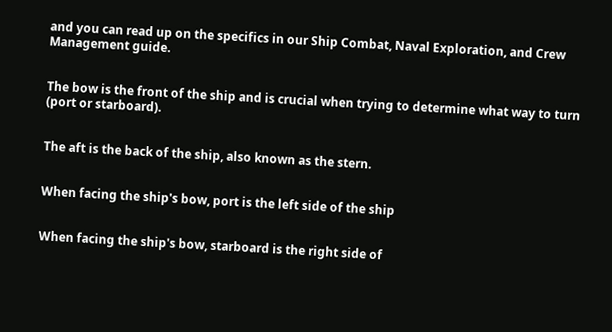and you can read up on the specifics in our Ship Combat, Naval Exploration, and Crew Management guide.


The bow is the front of the ship and is crucial when trying to determine what way to turn (port or starboard).


The aft is the back of the ship, also known as the stern.


When facing the ship's bow, port is the left side of the ship


When facing the ship's bow, starboard is the right side of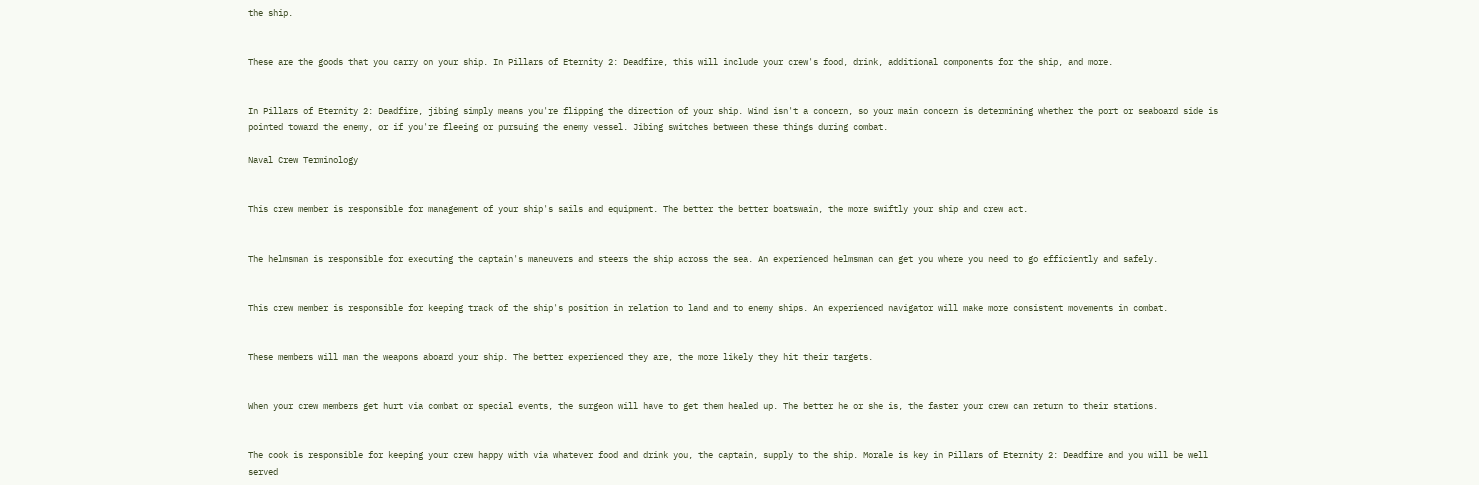the ship.


These are the goods that you carry on your ship. In Pillars of Eternity 2: Deadfire, this will include your crew's food, drink, additional components for the ship, and more.


In Pillars of Eternity 2: Deadfire, jibing simply means you're flipping the direction of your ship. Wind isn't a concern, so your main concern is determining whether the port or seaboard side is pointed toward the enemy, or if you're fleeing or pursuing the enemy vessel. Jibing switches between these things during combat.

Naval Crew Terminology


This crew member is responsible for management of your ship's sails and equipment. The better the better boatswain, the more swiftly your ship and crew act.


The helmsman is responsible for executing the captain's maneuvers and steers the ship across the sea. An experienced helmsman can get you where you need to go efficiently and safely.


This crew member is responsible for keeping track of the ship's position in relation to land and to enemy ships. An experienced navigator will make more consistent movements in combat.


These members will man the weapons aboard your ship. The better experienced they are, the more likely they hit their targets.


When your crew members get hurt via combat or special events, the surgeon will have to get them healed up. The better he or she is, the faster your crew can return to their stations.


The cook is responsible for keeping your crew happy with via whatever food and drink you, the captain, supply to the ship. Morale is key in Pillars of Eternity 2: Deadfire and you will be well served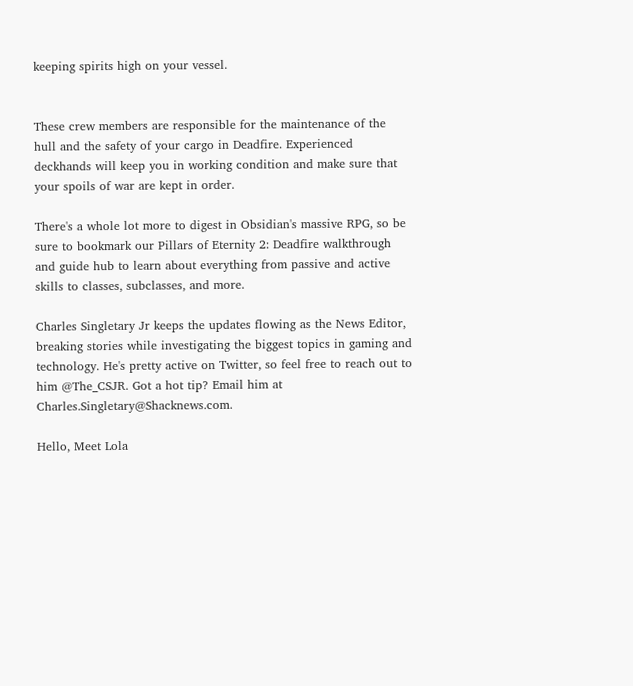keeping spirits high on your vessel.


These crew members are responsible for the maintenance of the hull and the safety of your cargo in Deadfire. Experienced deckhands will keep you in working condition and make sure that your spoils of war are kept in order.

There's a whole lot more to digest in Obsidian's massive RPG, so be sure to bookmark our Pillars of Eternity 2: Deadfire walkthrough and guide hub to learn about everything from passive and active skills to classes, subclasses, and more.

Charles Singletary Jr keeps the updates flowing as the News Editor, breaking stories while investigating the biggest topics in gaming and technology. He's pretty active on Twitter, so feel free to reach out to him @The_CSJR. Got a hot tip? Email him at Charles.Singletary@Shacknews.com.

Hello, Meet Lola